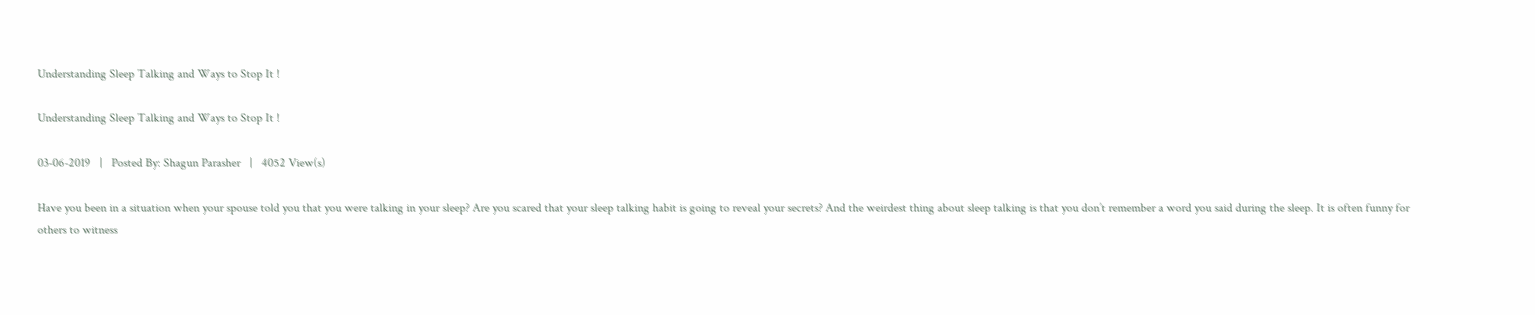Understanding Sleep Talking and Ways to Stop It !

Understanding Sleep Talking and Ways to Stop It !

03-06-2019   |   Posted By: Shagun Parasher   |   4052 View(s)

Have you been in a situation when your spouse told you that you were talking in your sleep? Are you scared that your sleep talking habit is going to reveal your secrets? And the weirdest thing about sleep talking is that you don’t remember a word you said during the sleep. It is often funny for others to witness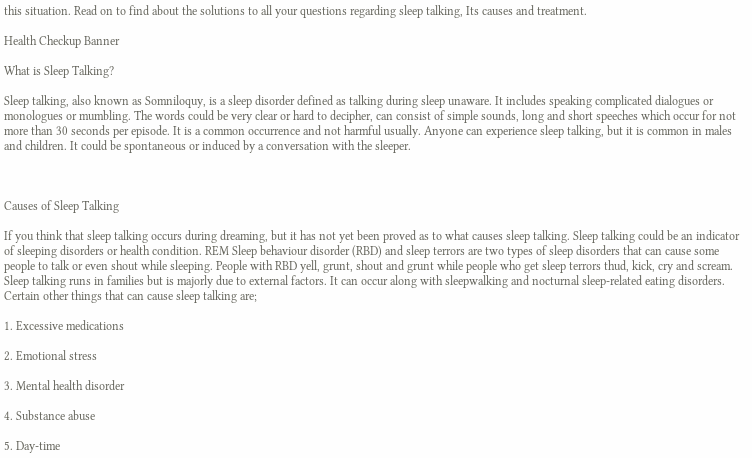this situation. Read on to find about the solutions to all your questions regarding sleep talking, Its causes and treatment.

Health Checkup Banner

What is Sleep Talking?

Sleep talking, also known as Somniloquy, is a sleep disorder defined as talking during sleep unaware. It includes speaking complicated dialogues or monologues or mumbling. The words could be very clear or hard to decipher, can consist of simple sounds, long and short speeches which occur for not more than 30 seconds per episode. It is a common occurrence and not harmful usually. Anyone can experience sleep talking, but it is common in males and children. It could be spontaneous or induced by a conversation with the sleeper.



Causes of Sleep Talking

If you think that sleep talking occurs during dreaming, but it has not yet been proved as to what causes sleep talking. Sleep talking could be an indicator of sleeping disorders or health condition. REM Sleep behaviour disorder (RBD) and sleep terrors are two types of sleep disorders that can cause some people to talk or even shout while sleeping. People with RBD yell, grunt, shout and grunt while people who get sleep terrors thud, kick, cry and scream.
Sleep talking runs in families but is majorly due to external factors. It can occur along with sleepwalking and nocturnal sleep-related eating disorders. Certain other things that can cause sleep talking are;

1. Excessive medications

2. Emotional stress

3. Mental health disorder

4. Substance abuse

5. Day-time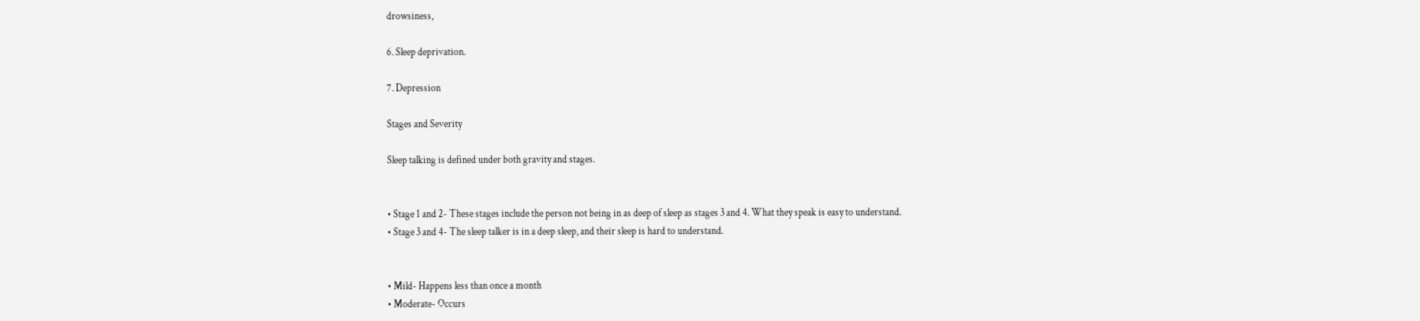drowsiness,

6. Sleep deprivation.

7. Depression

Stages and Severity

Sleep talking is defined under both gravity and stages.


• Stage 1 and 2- These stages include the person not being in as deep of sleep as stages 3 and 4. What they speak is easy to understand.
• Stage 3 and 4- The sleep talker is in a deep sleep, and their sleep is hard to understand.


• Mild- Happens less than once a month
• Moderate- Occurs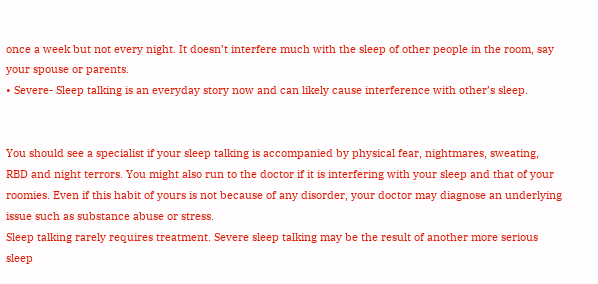once a week but not every night. It doesn’t interfere much with the sleep of other people in the room, say your spouse or parents.
• Severe- Sleep talking is an everyday story now and can likely cause interference with other’s sleep.


You should see a specialist if your sleep talking is accompanied by physical fear, nightmares, sweating, RBD and night terrors. You might also run to the doctor if it is interfering with your sleep and that of your roomies. Even if this habit of yours is not because of any disorder, your doctor may diagnose an underlying issue such as substance abuse or stress.
Sleep talking rarely requires treatment. Severe sleep talking may be the result of another more serious sleep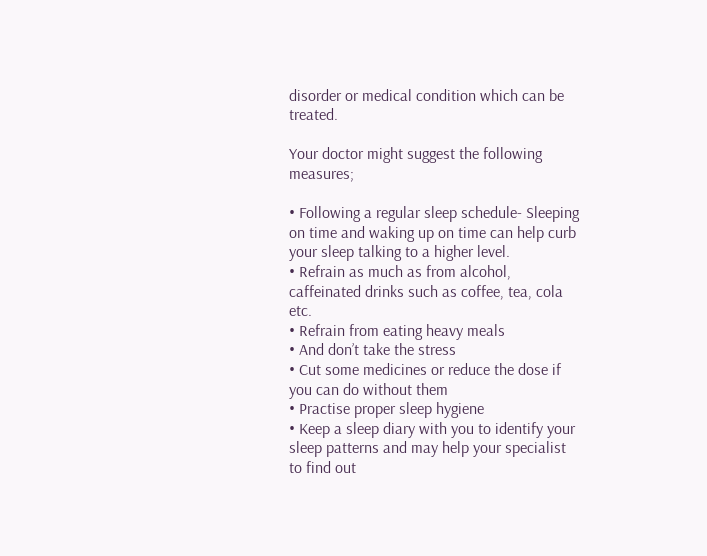disorder or medical condition which can be treated.

Your doctor might suggest the following measures;

• Following a regular sleep schedule- Sleeping on time and waking up on time can help curb your sleep talking to a higher level.
• Refrain as much as from alcohol, caffeinated drinks such as coffee, tea, cola etc.
• Refrain from eating heavy meals
• And don’t take the stress
• Cut some medicines or reduce the dose if you can do without them
• Practise proper sleep hygiene
• Keep a sleep diary with you to identify your sleep patterns and may help your specialist to find out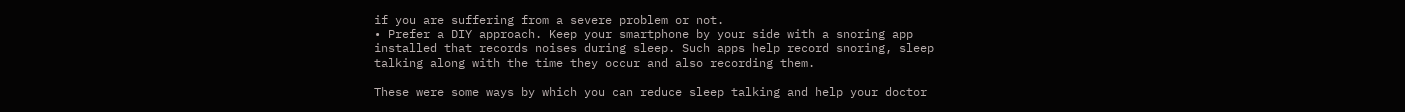if you are suffering from a severe problem or not.
• Prefer a DIY approach. Keep your smartphone by your side with a snoring app installed that records noises during sleep. Such apps help record snoring, sleep talking along with the time they occur and also recording them.

These were some ways by which you can reduce sleep talking and help your doctor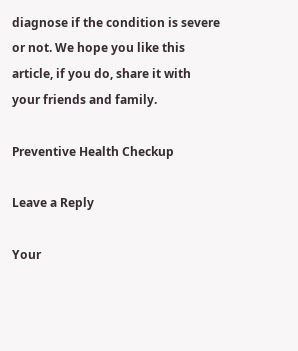diagnose if the condition is severe or not. We hope you like this article, if you do, share it with your friends and family.

Preventive Health Checkup

Leave a Reply

Your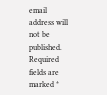email address will not be published. Required fields are marked *